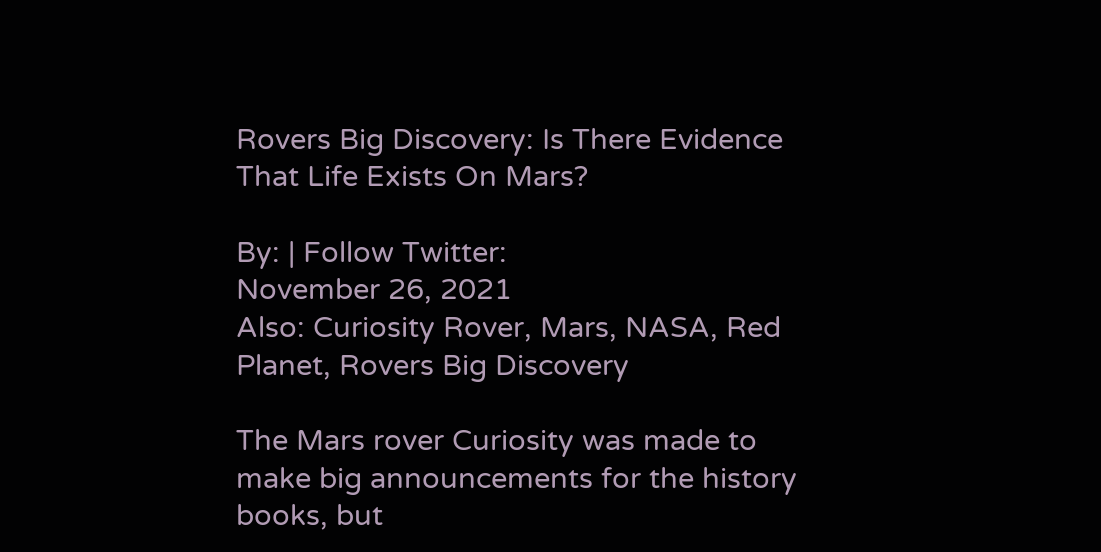Rovers Big Discovery: Is There Evidence That Life Exists On Mars?

By: | Follow Twitter:
November 26, 2021
Also: Curiosity Rover, Mars, NASA, Red Planet, Rovers Big Discovery

The Mars rover Curiosity was made to make big announcements for the history books, but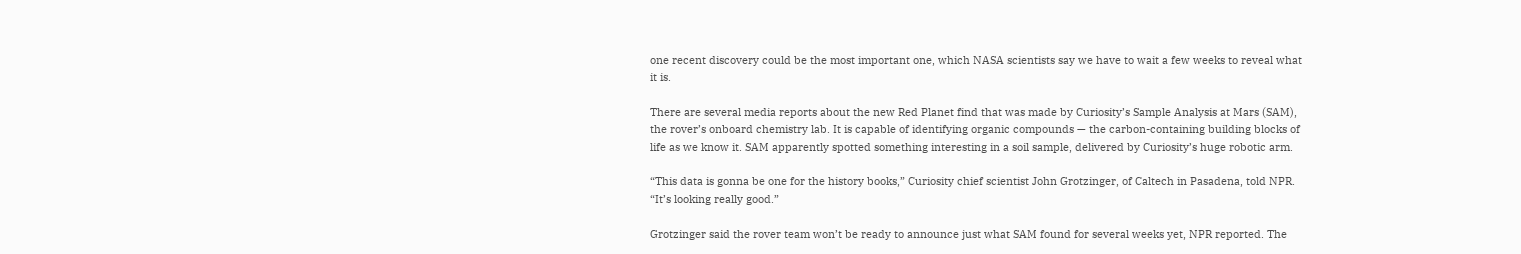one recent discovery could be the most important one, which NASA scientists say we have to wait a few weeks to reveal what it is.

There are several media reports about the new Red Planet find that was made by Curiosity’s Sample Analysis at Mars (SAM), the rover’s onboard chemistry lab. It is capable of identifying organic compounds — the carbon-containing building blocks of life as we know it. SAM apparently spotted something interesting in a soil sample, delivered by Curiosity’s huge robotic arm.

“This data is gonna be one for the history books,” Curiosity chief scientist John Grotzinger, of Caltech in Pasadena, told NPR. “It’s looking really good.”

Grotzinger said the rover team won’t be ready to announce just what SAM found for several weeks yet, NPR reported. The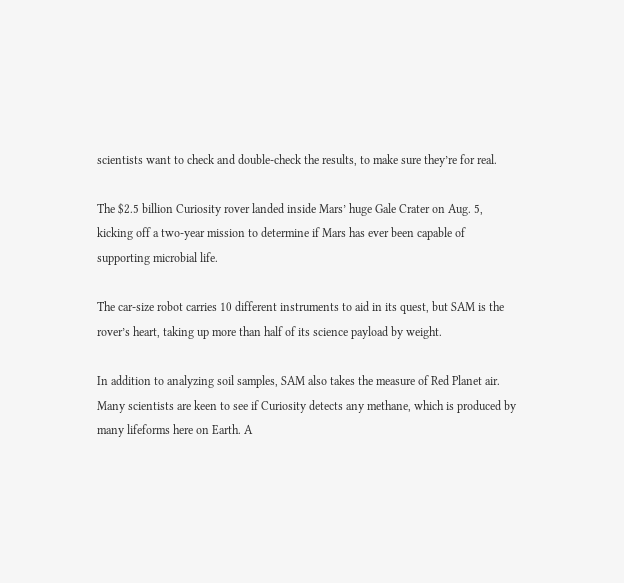scientists want to check and double-check the results, to make sure they’re for real.

The $2.5 billion Curiosity rover landed inside Mars’ huge Gale Crater on Aug. 5, kicking off a two-year mission to determine if Mars has ever been capable of supporting microbial life.

The car-size robot carries 10 different instruments to aid in its quest, but SAM is the rover’s heart, taking up more than half of its science payload by weight.

In addition to analyzing soil samples, SAM also takes the measure of Red Planet air. Many scientists are keen to see if Curiosity detects any methane, which is produced by many lifeforms here on Earth. A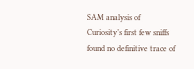SAM analysis of Curiosity’s first few sniffs found no definitive trace of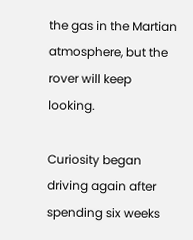the gas in the Martian atmosphere, but the rover will keep looking.

Curiosity began driving again after spending six weeks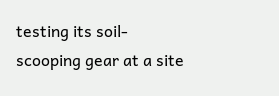testing its soil-scooping gear at a site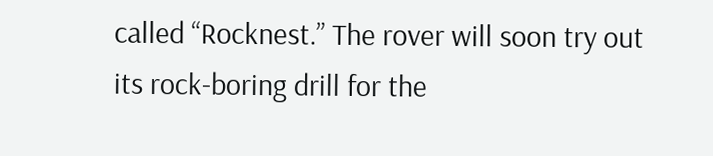called “Rocknest.” The rover will soon try out its rock-boring drill for the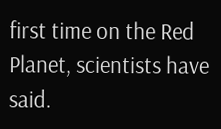first time on the Red Planet, scientists have said.